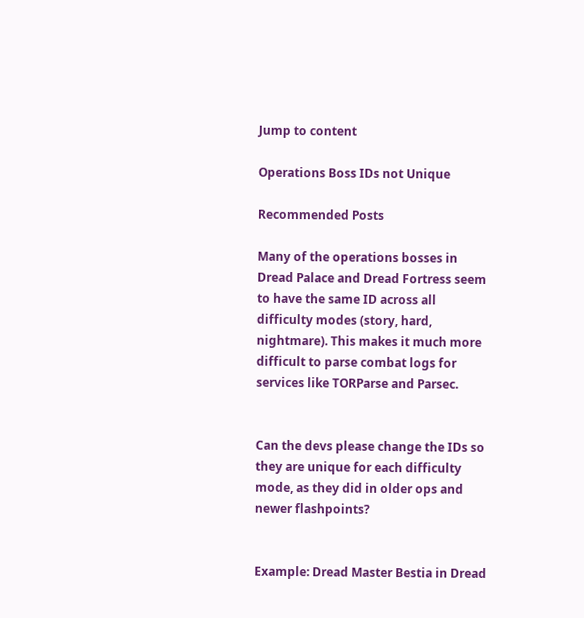Jump to content

Operations Boss IDs not Unique

Recommended Posts

Many of the operations bosses in Dread Palace and Dread Fortress seem to have the same ID across all difficulty modes (story, hard, nightmare). This makes it much more difficult to parse combat logs for services like TORParse and Parsec.


Can the devs please change the IDs so they are unique for each difficulty mode, as they did in older ops and newer flashpoints?


Example: Dread Master Bestia in Dread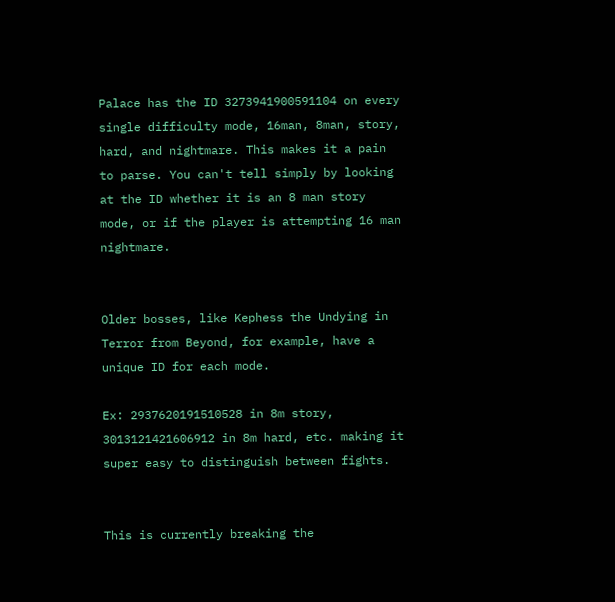Palace has the ID 3273941900591104 on every single difficulty mode, 16man, 8man, story, hard, and nightmare. This makes it a pain to parse. You can't tell simply by looking at the ID whether it is an 8 man story mode, or if the player is attempting 16 man nightmare.


Older bosses, like Kephess the Undying in Terror from Beyond, for example, have a unique ID for each mode.

Ex: 2937620191510528 in 8m story, 3013121421606912 in 8m hard, etc. making it super easy to distinguish between fights.


This is currently breaking the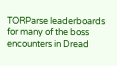TORParse leaderboards for many of the boss encounters in Dread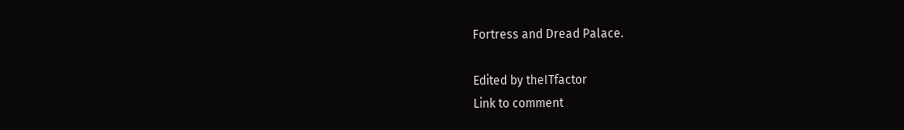Fortress and Dread Palace.

Edited by theITfactor
Link to comment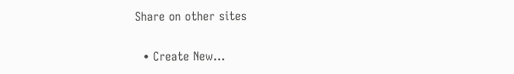Share on other sites

  • Create New...